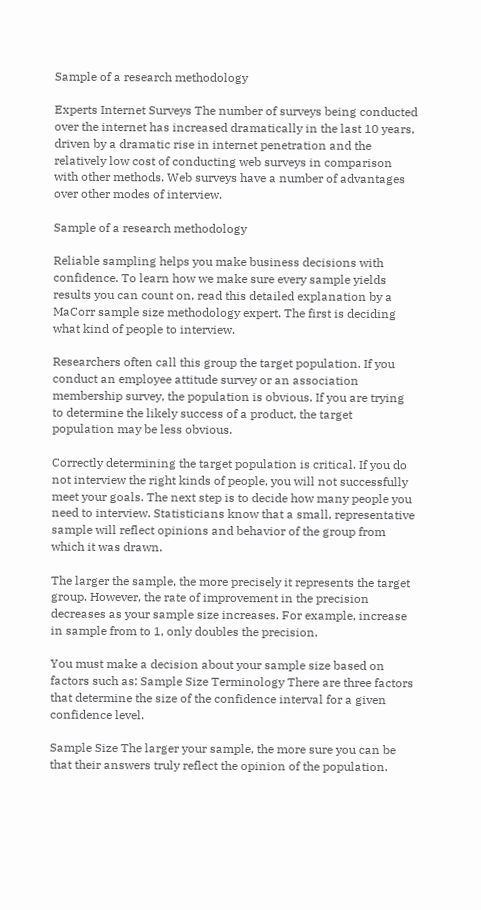Sample of a research methodology

Experts Internet Surveys The number of surveys being conducted over the internet has increased dramatically in the last 10 years, driven by a dramatic rise in internet penetration and the relatively low cost of conducting web surveys in comparison with other methods. Web surveys have a number of advantages over other modes of interview.

Sample of a research methodology

Reliable sampling helps you make business decisions with confidence. To learn how we make sure every sample yields results you can count on, read this detailed explanation by a MaCorr sample size methodology expert. The first is deciding what kind of people to interview.

Researchers often call this group the target population. If you conduct an employee attitude survey or an association membership survey, the population is obvious. If you are trying to determine the likely success of a product, the target population may be less obvious.

Correctly determining the target population is critical. If you do not interview the right kinds of people, you will not successfully meet your goals. The next step is to decide how many people you need to interview. Statisticians know that a small, representative sample will reflect opinions and behavior of the group from which it was drawn.

The larger the sample, the more precisely it represents the target group. However, the rate of improvement in the precision decreases as your sample size increases. For example, increase in sample from to 1, only doubles the precision.

You must make a decision about your sample size based on factors such as: Sample Size Terminology There are three factors that determine the size of the confidence interval for a given confidence level.

Sample Size The larger your sample, the more sure you can be that their answers truly reflect the opinion of the population.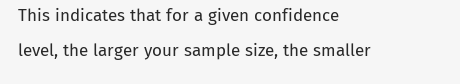This indicates that for a given confidence level, the larger your sample size, the smaller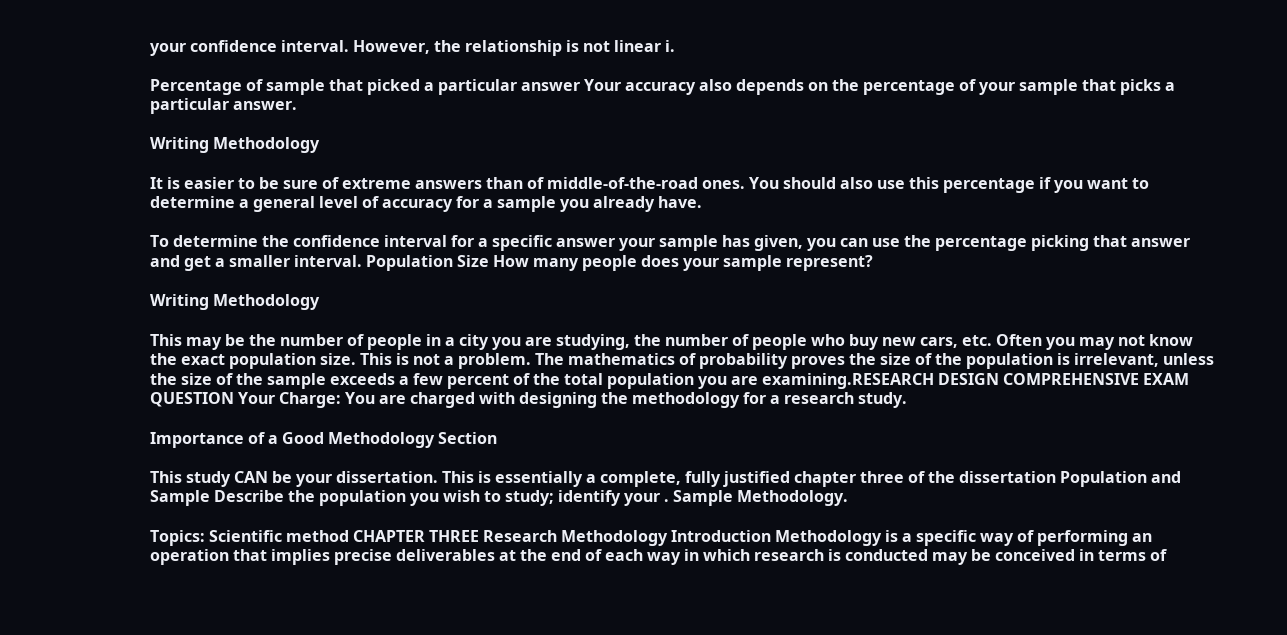your confidence interval. However, the relationship is not linear i.

Percentage of sample that picked a particular answer Your accuracy also depends on the percentage of your sample that picks a particular answer.

Writing Methodology

It is easier to be sure of extreme answers than of middle-of-the-road ones. You should also use this percentage if you want to determine a general level of accuracy for a sample you already have.

To determine the confidence interval for a specific answer your sample has given, you can use the percentage picking that answer and get a smaller interval. Population Size How many people does your sample represent?

Writing Methodology

This may be the number of people in a city you are studying, the number of people who buy new cars, etc. Often you may not know the exact population size. This is not a problem. The mathematics of probability proves the size of the population is irrelevant, unless the size of the sample exceeds a few percent of the total population you are examining.RESEARCH DESIGN COMPREHENSIVE EXAM QUESTION Your Charge: You are charged with designing the methodology for a research study.

Importance of a Good Methodology Section

This study CAN be your dissertation. This is essentially a complete, fully justified chapter three of the dissertation Population and Sample Describe the population you wish to study; identify your . Sample Methodology.

Topics: Scientific method CHAPTER THREE Research Methodology Introduction Methodology is a specific way of performing an operation that implies precise deliverables at the end of each way in which research is conducted may be conceived in terms of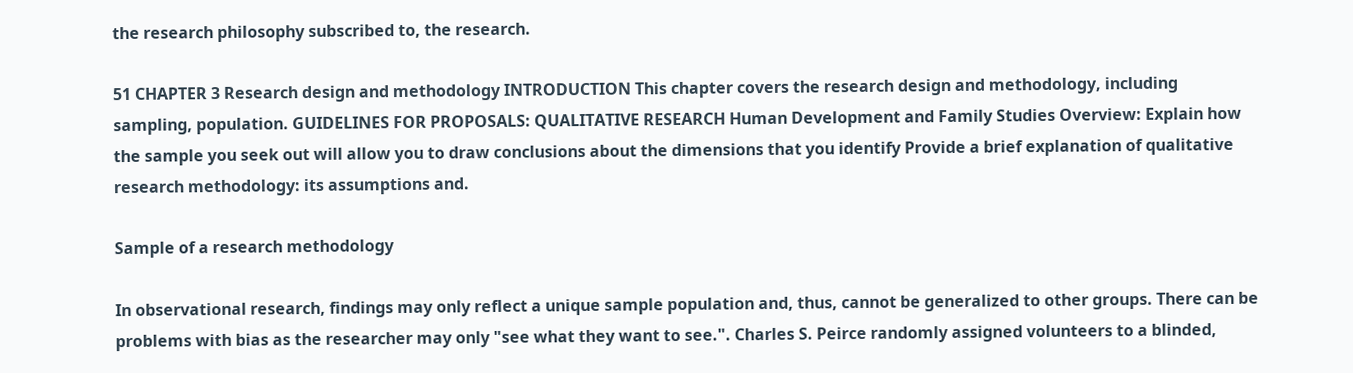the research philosophy subscribed to, the research.

51 CHAPTER 3 Research design and methodology INTRODUCTION This chapter covers the research design and methodology, including sampling, population. GUIDELINES FOR PROPOSALS: QUALITATIVE RESEARCH Human Development and Family Studies Overview: Explain how the sample you seek out will allow you to draw conclusions about the dimensions that you identify Provide a brief explanation of qualitative research methodology: its assumptions and.

Sample of a research methodology

In observational research, findings may only reflect a unique sample population and, thus, cannot be generalized to other groups. There can be problems with bias as the researcher may only "see what they want to see.". Charles S. Peirce randomly assigned volunteers to a blinded,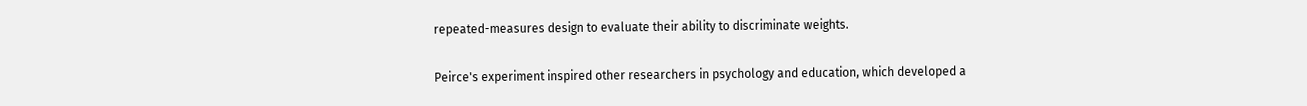repeated-measures design to evaluate their ability to discriminate weights.

Peirce's experiment inspired other researchers in psychology and education, which developed a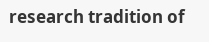research tradition of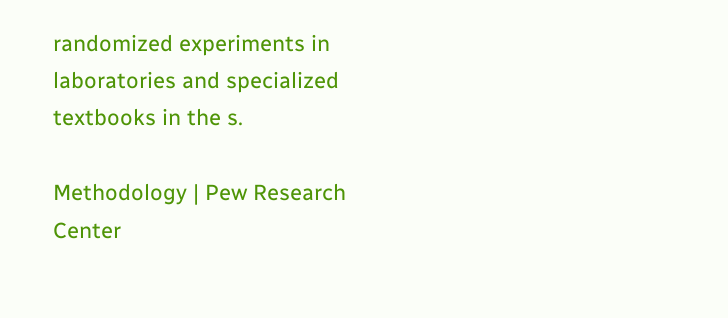randomized experiments in laboratories and specialized textbooks in the s.

Methodology | Pew Research Center